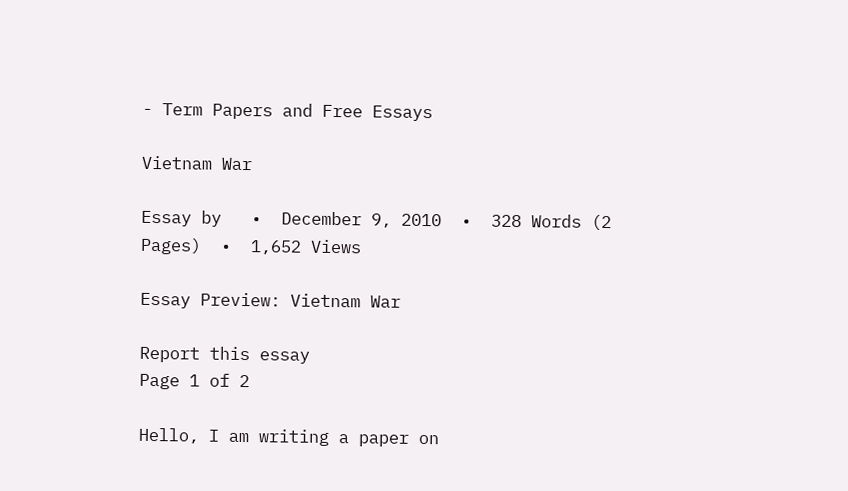- Term Papers and Free Essays

Vietnam War

Essay by   •  December 9, 2010  •  328 Words (2 Pages)  •  1,652 Views

Essay Preview: Vietnam War

Report this essay
Page 1 of 2

Hello, I am writing a paper on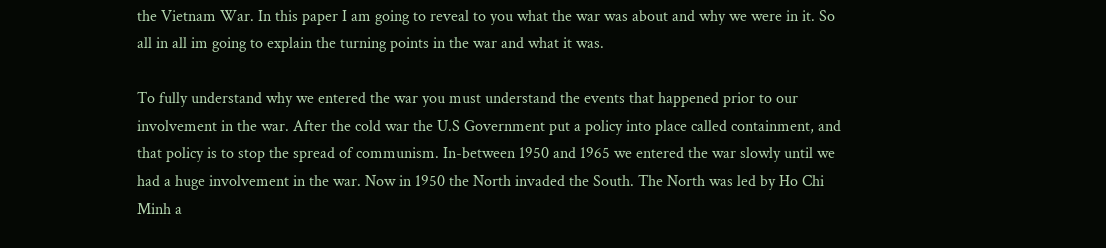the Vietnam War. In this paper I am going to reveal to you what the war was about and why we were in it. So all in all im going to explain the turning points in the war and what it was.

To fully understand why we entered the war you must understand the events that happened prior to our involvement in the war. After the cold war the U.S Government put a policy into place called containment, and that policy is to stop the spread of communism. In-between 1950 and 1965 we entered the war slowly until we had a huge involvement in the war. Now in 1950 the North invaded the South. The North was led by Ho Chi Minh a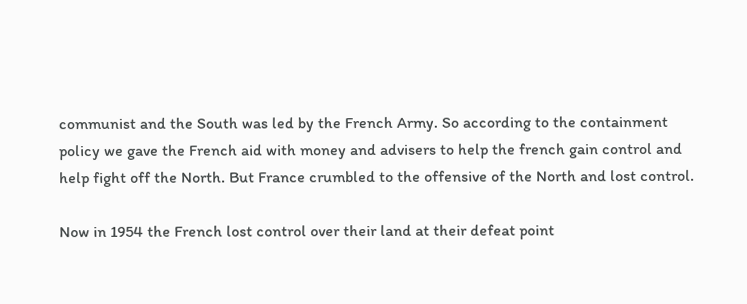communist and the South was led by the French Army. So according to the containment policy we gave the French aid with money and advisers to help the french gain control and help fight off the North. But France crumbled to the offensive of the North and lost control.

Now in 1954 the French lost control over their land at their defeat point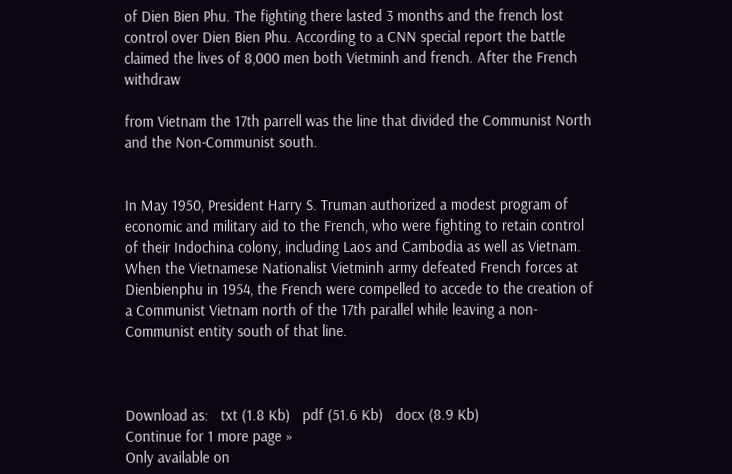of Dien Bien Phu. The fighting there lasted 3 months and the french lost control over Dien Bien Phu. According to a CNN special report the battle claimed the lives of 8,000 men both Vietminh and french. After the French withdraw

from Vietnam the 17th parrell was the line that divided the Communist North and the Non-Communist south.


In May 1950, President Harry S. Truman authorized a modest program of economic and military aid to the French, who were fighting to retain control of their Indochina colony, including Laos and Cambodia as well as Vietnam. When the Vietnamese Nationalist Vietminh army defeated French forces at Dienbienphu in 1954, the French were compelled to accede to the creation of a Communist Vietnam north of the 17th parallel while leaving a non-Communist entity south of that line.



Download as:   txt (1.8 Kb)   pdf (51.6 Kb)   docx (8.9 Kb)
Continue for 1 more page »
Only available on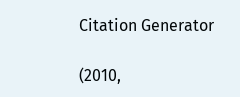Citation Generator

(2010,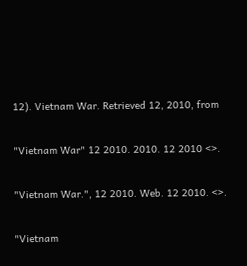12). Vietnam War. Retrieved 12, 2010, from

"Vietnam War" 12 2010. 2010. 12 2010 <>.

"Vietnam War.", 12 2010. Web. 12 2010. <>.

"Vietnam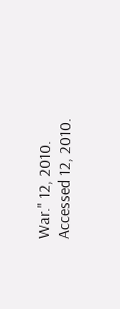War." 12, 2010. Accessed 12, 2010.